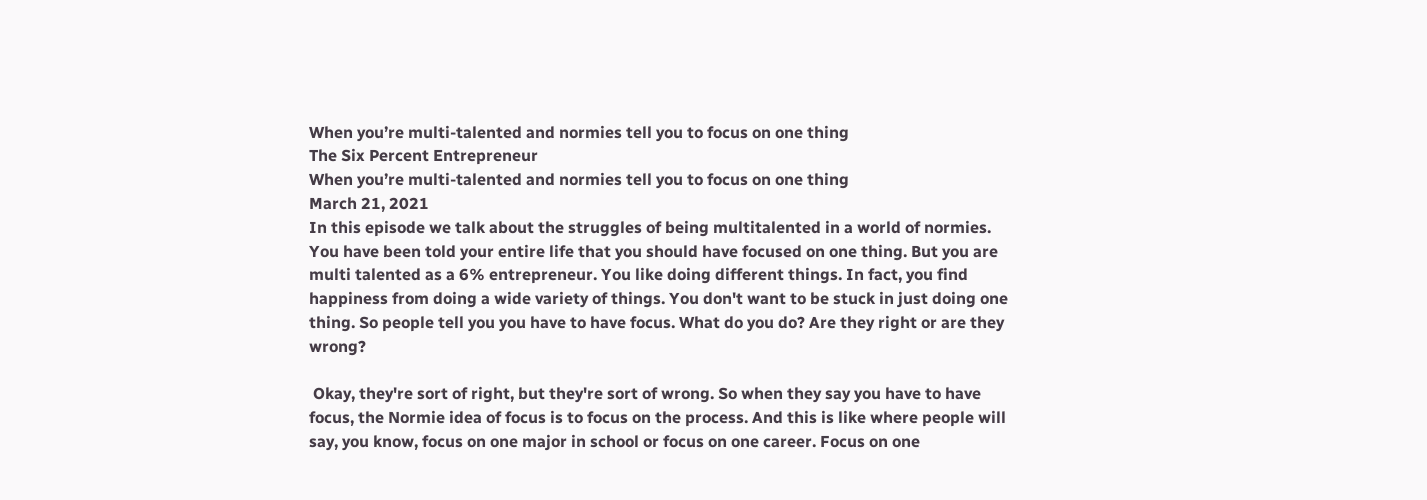When you’re multi-talented and normies tell you to focus on one thing
The Six Percent Entrepreneur
When you’re multi-talented and normies tell you to focus on one thing
March 21, 2021
In this episode we talk about the struggles of being multitalented in a world of normies.
You have been told your entire life that you should have focused on one thing. But you are multi talented as a 6% entrepreneur. You like doing different things. In fact, you find happiness from doing a wide variety of things. You don't want to be stuck in just doing one thing. So people tell you you have to have focus. What do you do? Are they right or are they wrong?

 Okay, they're sort of right, but they're sort of wrong. So when they say you have to have focus, the Normie idea of focus is to focus on the process. And this is like where people will say, you know, focus on one major in school or focus on one career. Focus on one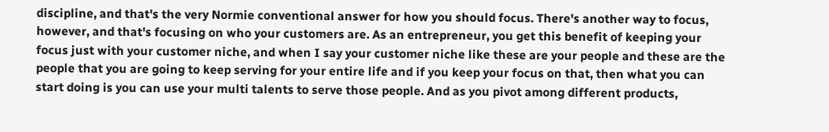discipline, and that's the very Normie conventional answer for how you should focus. There's another way to focus, however, and that's focusing on who your customers are. As an entrepreneur, you get this benefit of keeping your focus just with your customer niche, and when I say your customer niche like these are your people and these are the people that you are going to keep serving for your entire life and if you keep your focus on that, then what you can start doing is you can use your multi talents to serve those people. And as you pivot among different products,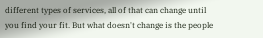different types of services, all of that can change until you find your fit. But what doesn't change is the people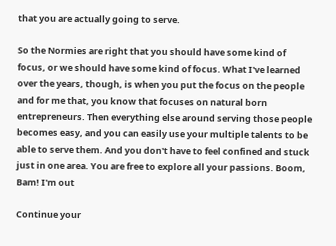that you are actually going to serve.

So the Normies are right that you should have some kind of focus, or we should have some kind of focus. What I've learned over the years, though, is when you put the focus on the people and for me that, you know that focuses on natural born entrepreneurs. Then everything else around serving those people becomes easy, and you can easily use your multiple talents to be able to serve them. And you don't have to feel confined and stuck just in one area. You are free to explore all your passions. Boom, Bam! I'm out

Continue your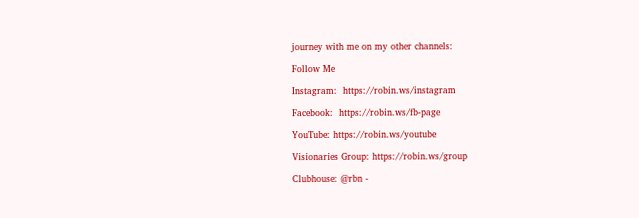journey with me on my other channels:

Follow Me

Instagram:  https://robin.ws/instagram

Facebook:  https://robin.ws/fb-page

YouTube: https://robin.ws/youtube

Visionaries Group: https://robin.ws/group

Clubhouse: @rbn -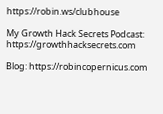https://robin.ws/clubhouse

My Growth Hack Secrets Podcast: https://growthhacksecrets.com

Blog: https://robincopernicus.com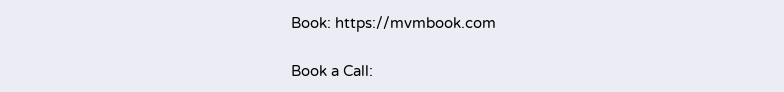Book: https://mvmbook.com

Book a Call: